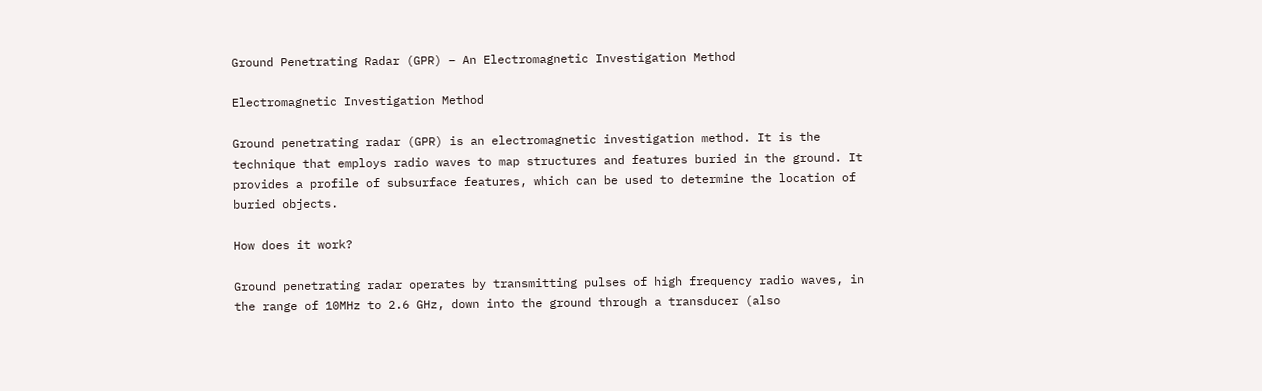Ground Penetrating Radar (GPR) – An Electromagnetic Investigation Method

Electromagnetic Investigation Method

Ground penetrating radar (GPR) is an electromagnetic investigation method. It is the technique that employs radio waves to map structures and features buried in the ground. It provides a profile of subsurface features, which can be used to determine the location of buried objects.

How does it work?

Ground penetrating radar operates by transmitting pulses of high frequency radio waves, in the range of 10MHz to 2.6 GHz, down into the ground through a transducer (also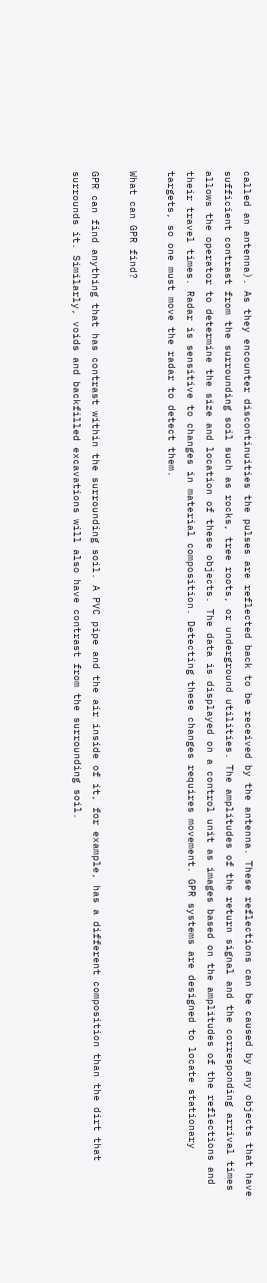called an antenna). As they encounter discontinuities the pulses are reflected back to be received by the antenna. These reflections can be caused by any objects that have sufficient contrast from the surrounding soil such as rocks, tree roots, or underground utilities. The amplitudes of the return signal and the corresponding arrival times allows the operator to determine the size and location of these objects. The data is displayed on a control unit as images based on the amplitudes of the reflections and their travel times. Radar is sensitive to changes in material composition. Detecting these changes requires movement. GPR systems are designed to locate stationary targets, so one must move the radar to detect them.

What can GPR find?

GPR can find anything that has contrast within the surrounding soil. A PVC pipe and the air inside of it, for example, has a different composition than the dirt that surrounds it. Similarly, voids and backfilled excavations will also have contrast from the surrounding soil.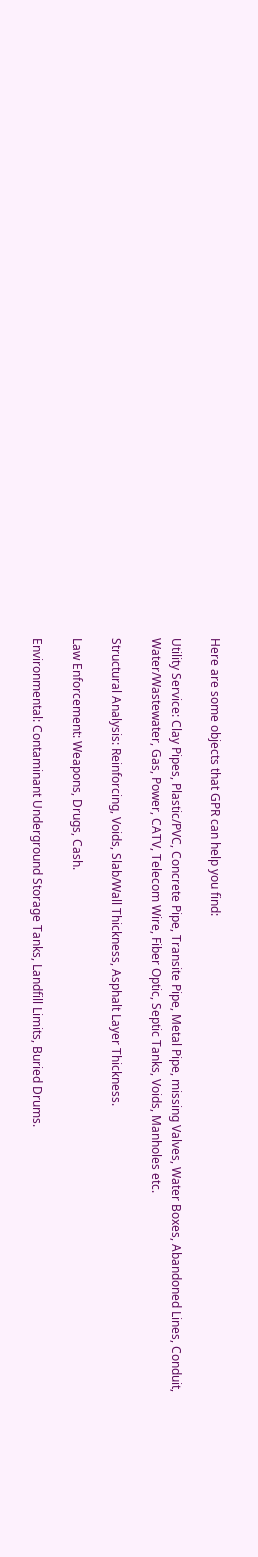Here are some objects that GPR can help you find:

Utility Service: Clay Pipes, Plastic/PVC, Concrete Pipe, Transite Pipe, Metal Pipe, missing Valves, Water Boxes, Abandoned Lines, Conduit, Water/Wastewater, Gas, Power, CATV, Telecom Wire, Fiber Optic, Septic Tanks, Voids, Manholes etc.

Structural Analysis: Reinforcing, Voids, Slab/Wall Thickness, Asphalt Layer Thickness.

Law Enforcement: Weapons, Drugs, Cash.

Environmental: Contaminant Underground Storage Tanks, Landfill Limits, Buried Drums.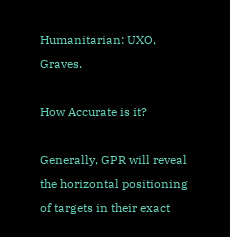Humanitarian: UXO, Graves.

How Accurate is it?

Generally, GPR will reveal the horizontal positioning of targets in their exact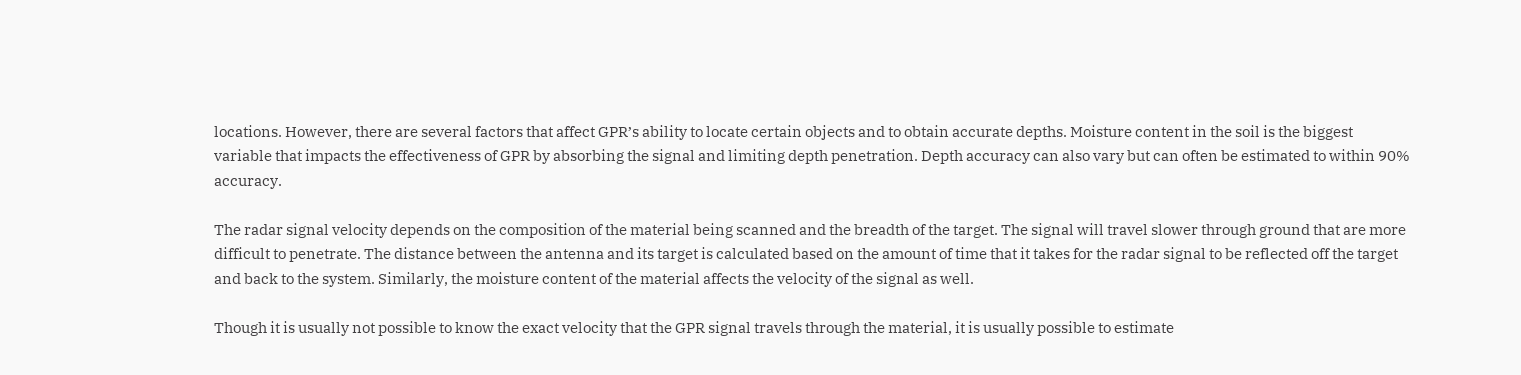locations. However, there are several factors that affect GPR’s ability to locate certain objects and to obtain accurate depths. Moisture content in the soil is the biggest variable that impacts the effectiveness of GPR by absorbing the signal and limiting depth penetration. Depth accuracy can also vary but can often be estimated to within 90% accuracy.

The radar signal velocity depends on the composition of the material being scanned and the breadth of the target. The signal will travel slower through ground that are more difficult to penetrate. The distance between the antenna and its target is calculated based on the amount of time that it takes for the radar signal to be reflected off the target and back to the system. Similarly, the moisture content of the material affects the velocity of the signal as well.

Though it is usually not possible to know the exact velocity that the GPR signal travels through the material, it is usually possible to estimate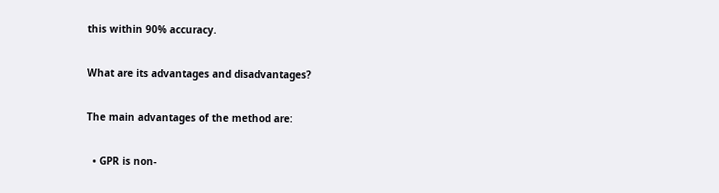this within 90% accuracy.

What are its advantages and disadvantages?

The main advantages of the method are:

  • GPR is non-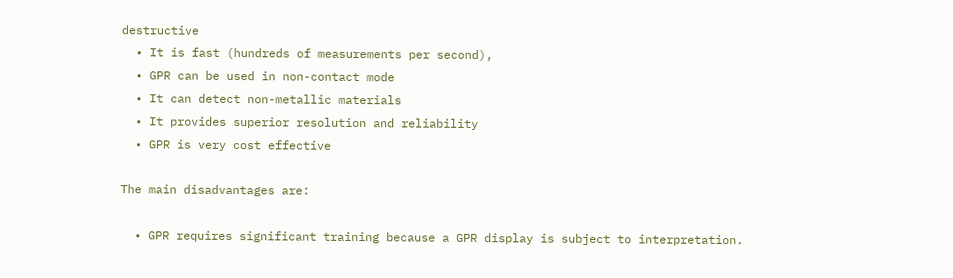destructive
  • It is fast (hundreds of measurements per second),
  • GPR can be used in non-contact mode
  • It can detect non-metallic materials
  • It provides superior resolution and reliability
  • GPR is very cost effective

The main disadvantages are:

  • GPR requires significant training because a GPR display is subject to interpretation.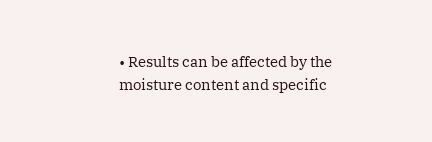• Results can be affected by the moisture content and specific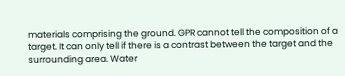materials comprising the ground. GPR cannot tell the composition of a target. It can only tell if there is a contrast between the target and the surrounding area. Water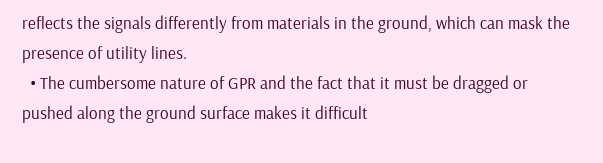reflects the signals differently from materials in the ground, which can mask the presence of utility lines.
  • The cumbersome nature of GPR and the fact that it must be dragged or pushed along the ground surface makes it difficult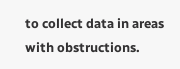to collect data in areas with obstructions.